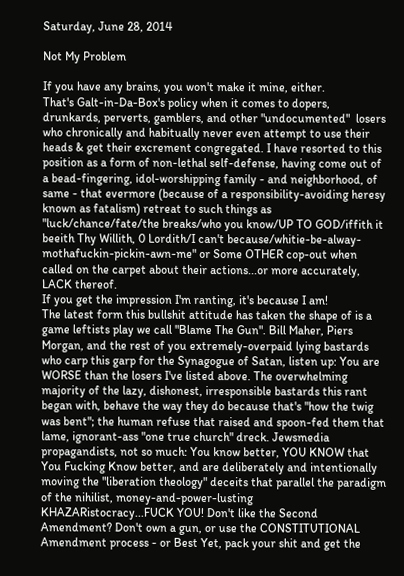Saturday, June 28, 2014

Not My Problem

If you have any brains, you won't make it mine, either.
That's Galt-in-Da-Box's policy when it comes to dopers, drunkards, perverts, gamblers, and other "undocumented"  losers who chronically and habitually never even attempt to use their heads & get their excrement congregated. I have resorted to this position as a form of non-lethal self-defense, having come out of a bead-fingering, idol-worshipping family - and neighborhood, of same - that evermore (because of a responsibility-avoiding heresy known as fatalism) retreat to such things as "luck/chance/fate/the breaks/who you know/UP TO GOD/iffith it beeith Thy Willith, 0 Lordith/I can't because/whitie-be-alway-mothafuckin-pickin-awn-me" or Some OTHER cop-out when called on the carpet about their actions...or more accurately, LACK thereof.
If you get the impression I'm ranting, it's because I am!
The latest form this bullshit attitude has taken the shape of is a game leftists play we call "Blame The Gun". Bill Maher, Piers Morgan, and the rest of you extremely-overpaid lying bastards who carp this garp for the Synagogue of Satan, listen up: You are WORSE than the losers I've listed above. The overwhelming majority of the lazy, dishonest, irresponsible bastards this rant began with, behave the way they do because that's "how the twig was bent"; the human refuse that raised and spoon-fed them that lame, ignorant-ass "one true church" dreck. Jewsmedia propagandists, not so much: You know better, YOU KNOW that You Fucking Know better, and are deliberately and intentionally moving the "liberation theology" deceits that parallel the paradigm of the nihilist, money-and-power-lusting KHAZARistocracy...FUCK YOU! Don't like the Second Amendment? Don't own a gun, or use the CONSTITUTIONAL Amendment process - or Best Yet, pack your shit and get the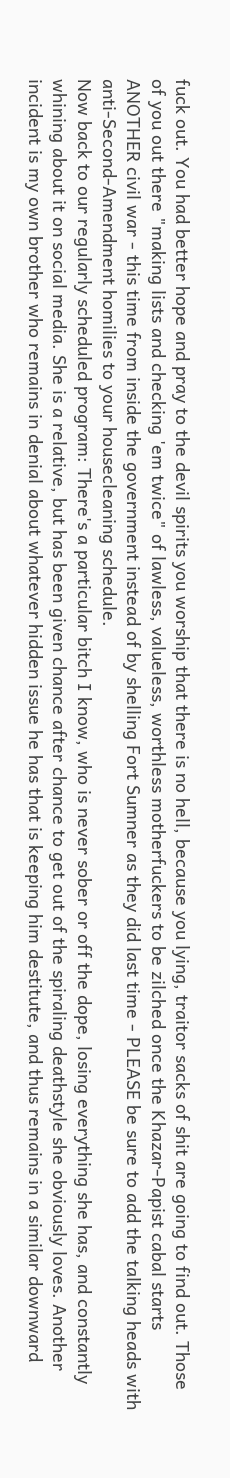fuck out. You had better hope and pray to the devil spirits you worship that there is no hell, because you lying, traitor sacks of shit are going to find out. Those of you out there "making lists and checking 'em twice" of lawless, valueless, worthless motherfuckers to be zilched once the Khazar-Papist cabal starts ANOTHER civil war - this time from inside the government instead of by shelling Fort Sumner as they did last time - PLEASE be sure to add the talking heads with anti-Second-Amendment homilies to your housecleaning schedule.
Now back to our regularly scheduled program: There's a particular bitch I know, who is never sober or off the dope, losing everything she has, and constantly whining about it on social media. She is a relative, but has been given chance after chance to get out of the spiraling deathstyle she obviously loves. Another incident is my own brother who remains in denial about whatever hidden issue he has that is keeping him destitute, and thus remains in a similar downward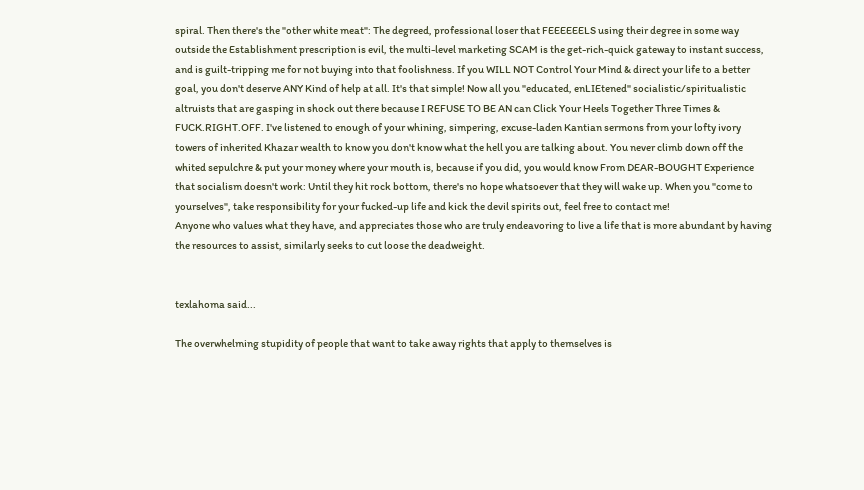spiral. Then there's the "other white meat": The degreed, professional loser that FEEEEEELS using their degree in some way outside the Establishment prescription is evil, the multi-level marketing SCAM is the get-rich-quick gateway to instant success, and is guilt-tripping me for not buying into that foolishness. If you WILL NOT Control Your Mind & direct your life to a better goal, you don't deserve ANY Kind of help at all. It's that simple! Now all you "educated, enLIEtened" socialistic/spiritualistic altruists that are gasping in shock out there because I REFUSE TO BE AN can Click Your Heels Together Three Times & FUCK.RIGHT.OFF. I've listened to enough of your whining, simpering, excuse-laden Kantian sermons from your lofty ivory towers of inherited Khazar wealth to know you don't know what the hell you are talking about. You never climb down off the whited sepulchre & put your money where your mouth is, because if you did, you would know From DEAR-BOUGHT Experience that socialism doesn't work: Until they hit rock bottom, there's no hope whatsoever that they will wake up. When you "come to yourselves", take responsibility for your fucked-up life and kick the devil spirits out, feel free to contact me!
Anyone who values what they have, and appreciates those who are truly endeavoring to live a life that is more abundant by having the resources to assist, similarly seeks to cut loose the deadweight.


texlahoma said...

The overwhelming stupidity of people that want to take away rights that apply to themselves is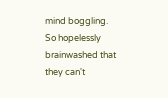mind boggling.
So hopelessly brainwashed that they can't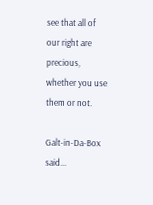see that all of our right are precious, whether you use them or not.

Galt-in-Da-Box said...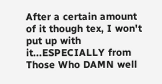After a certain amount of it though tex, I won't put up with it...ESPECIALLY from Those Who DAMN well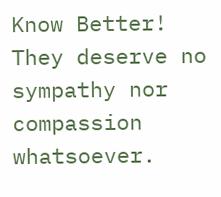Know Better!
They deserve no sympathy nor compassion whatsoever.